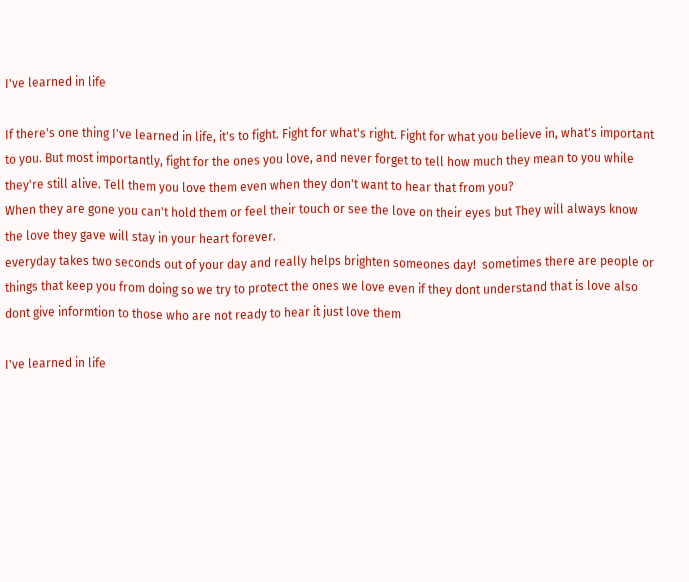I've learned in life

If there's one thing I've learned in life, it's to fight. Fight for what's right. Fight for what you believe in, what's important to you. But most importantly, fight for the ones you love, and never forget to tell how much they mean to you while they're still alive. Tell them you love them even when they don't want to hear that from you?
When they are gone you can't hold them or feel their touch or see the love on their eyes but They will always know the love they gave will stay in your heart forever.
everyday takes two seconds out of your day and really helps brighten someones day!  sometimes there are people or things that keep you from doing so we try to protect the ones we love even if they dont understand that is love also dont give informtion to those who are not ready to hear it just love them

I've learned in life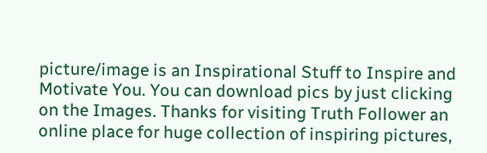picture/image is an Inspirational Stuff to Inspire and Motivate You. You can download pics by just clicking on the Images. Thanks for visiting Truth Follower an online place for huge collection of inspiring pictures,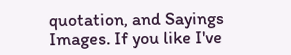quotation, and Sayings Images. If you like I've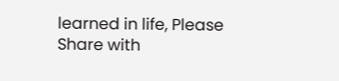learned in life, Please Share with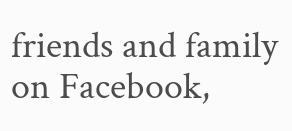friends and family on Facebook,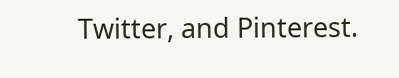Twitter, and Pinterest.